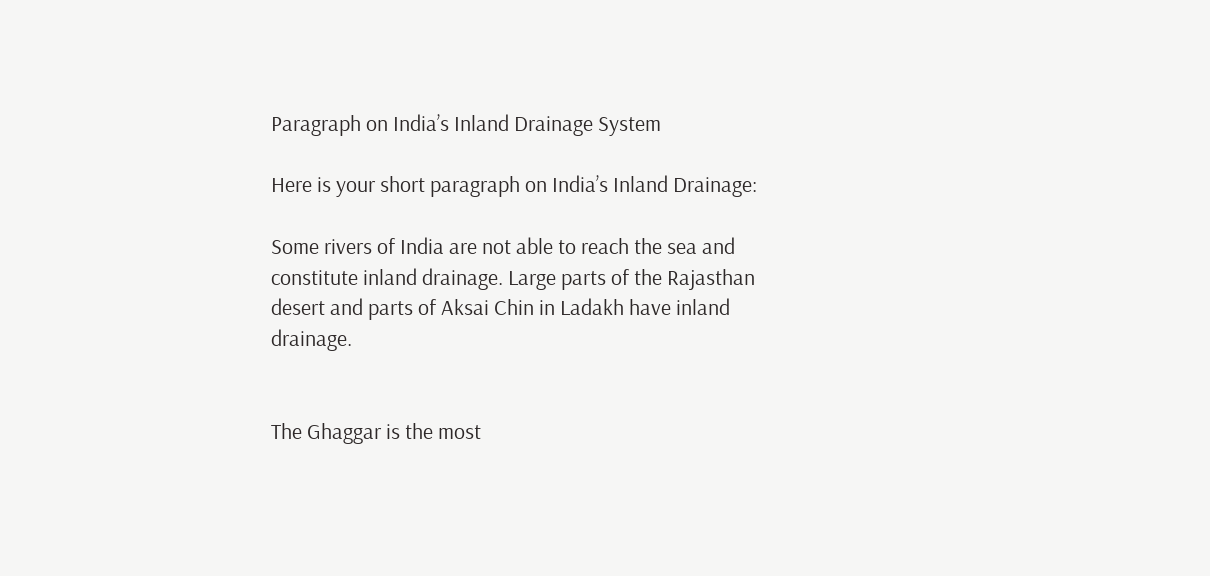Paragraph on India’s Inland Drainage System

Here is your short paragraph on India’s Inland Drainage:

Some rivers of India are not able to reach the sea and constitute inland drainage. Large parts of the Rajasthan desert and parts of Aksai Chin in Ladakh have inland drainage.


The Ghaggar is the most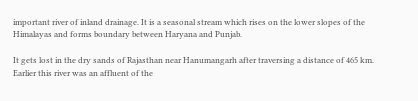important river of inland drainage. It is a seasonal stream which rises on the lower slopes of the Himalayas and forms boundary between Haryana and Punjab.

It gets lost in the dry sands of Rajasthan near Hanumangarh after traversing a distance of 465 km. Earlier this river was an affluent of the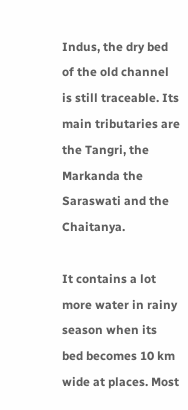Indus, the dry bed of the old channel is still traceable. Its main tributaries are the Tangri, the Markanda the Saraswati and the Chaitanya.

It contains a lot more water in rainy season when its bed becomes 10 km wide at places. Most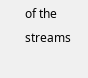of the streams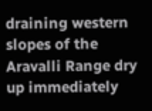draining western slopes of the Aravalli Range dry up immediately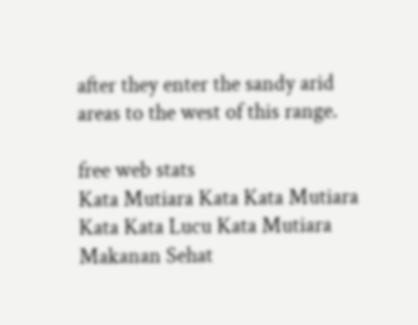after they enter the sandy arid areas to the west of this range.

free web stats
Kata Mutiara Kata Kata Mutiara Kata Kata Lucu Kata Mutiara Makanan Sehat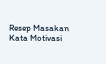Resep Masakan Kata Motivasi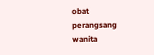obat perangsang wanita